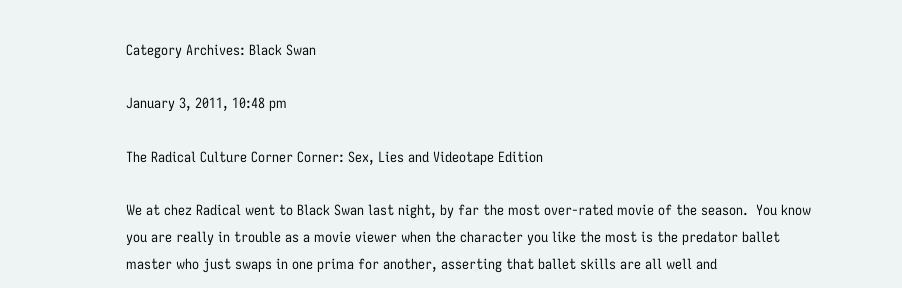Category Archives: Black Swan

January 3, 2011, 10:48 pm

The Radical Culture Corner Corner: Sex, Lies and Videotape Edition

We at chez Radical went to Black Swan last night, by far the most over-rated movie of the season.  You know you are really in trouble as a movie viewer when the character you like the most is the predator ballet master who just swaps in one prima for another, asserting that ballet skills are all well and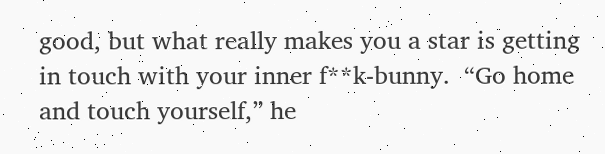good, but what really makes you a star is getting in touch with your inner f**k-bunny.  “Go home and touch yourself,” he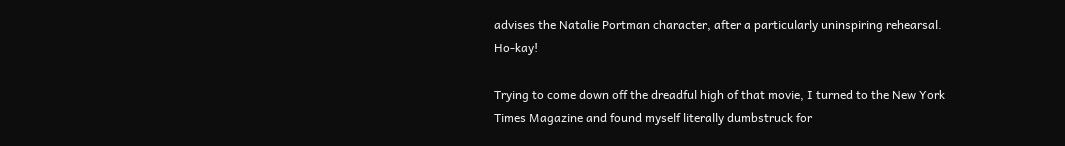advises the Natalie Portman character, after a particularly uninspiring rehearsal.  Ho-kay!

Trying to come down off the dreadful high of that movie, I turned to the New York Times Magazine and found myself literally dumbstruck for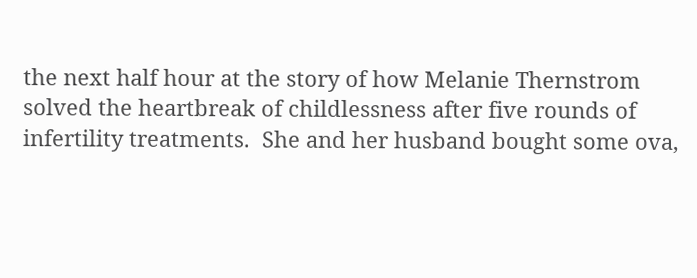the next half hour at the story of how Melanie Thernstrom solved the heartbreak of childlessness after five rounds of infertility treatments.  She and her husband bought some ova,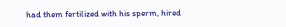had them fertilized with his sperm, hired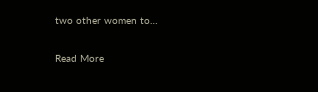two other women to…

Read More